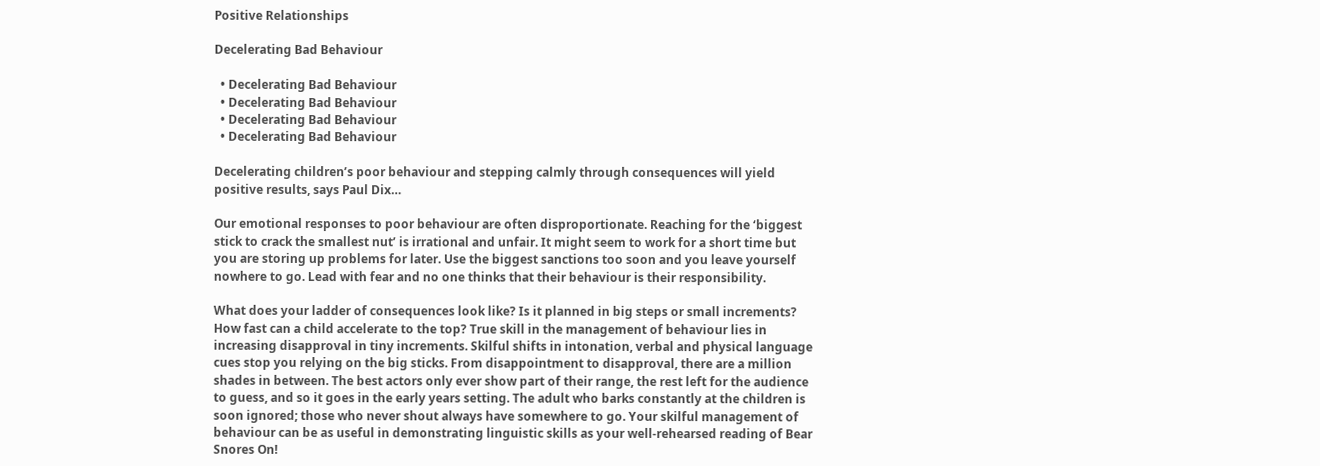Positive Relationships

Decelerating Bad Behaviour

  • Decelerating Bad Behaviour
  • Decelerating Bad Behaviour
  • Decelerating Bad Behaviour
  • Decelerating Bad Behaviour

Decelerating children’s poor behaviour and stepping calmly through consequences will yield positive results, says Paul Dix…

Our emotional responses to poor behaviour are often disproportionate. Reaching for the ‘biggest stick to crack the smallest nut’ is irrational and unfair. It might seem to work for a short time but you are storing up problems for later. Use the biggest sanctions too soon and you leave yourself nowhere to go. Lead with fear and no one thinks that their behaviour is their responsibility.

What does your ladder of consequences look like? Is it planned in big steps or small increments? How fast can a child accelerate to the top? True skill in the management of behaviour lies in increasing disapproval in tiny increments. Skilful shifts in intonation, verbal and physical language cues stop you relying on the big sticks. From disappointment to disapproval, there are a million shades in between. The best actors only ever show part of their range, the rest left for the audience to guess, and so it goes in the early years setting. The adult who barks constantly at the children is soon ignored; those who never shout always have somewhere to go. Your skilful management of behaviour can be as useful in demonstrating linguistic skills as your well-rehearsed reading of Bear Snores On!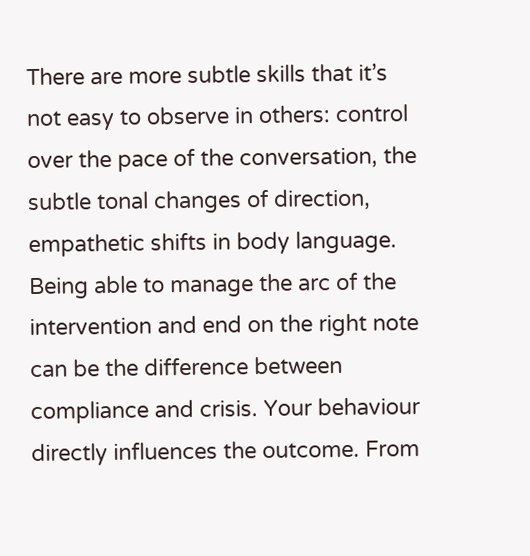There are more subtle skills that it’s not easy to observe in others: control over the pace of the conversation, the subtle tonal changes of direction, empathetic shifts in body language. Being able to manage the arc of the intervention and end on the right note can be the difference between compliance and crisis. Your behaviour directly influences the outcome. From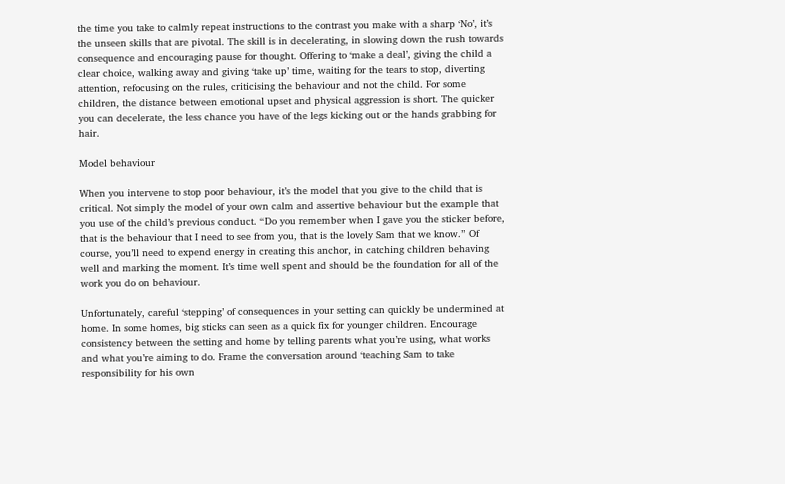the time you take to calmly repeat instructions to the contrast you make with a sharp ‘No’, it’s the unseen skills that are pivotal. The skill is in decelerating, in slowing down the rush towards consequence and encouraging pause for thought. Offering to ‘make a deal’, giving the child a clear choice, walking away and giving ‘take up’ time, waiting for the tears to stop, diverting attention, refocusing on the rules, criticising the behaviour and not the child. For some children, the distance between emotional upset and physical aggression is short. The quicker you can decelerate, the less chance you have of the legs kicking out or the hands grabbing for hair.

Model behaviour

When you intervene to stop poor behaviour, it’s the model that you give to the child that is critical. Not simply the model of your own calm and assertive behaviour but the example that you use of the child’s previous conduct. “Do you remember when I gave you the sticker before, that is the behaviour that I need to see from you, that is the lovely Sam that we know.” Of course, you’ll need to expend energy in creating this anchor, in catching children behaving well and marking the moment. It’s time well spent and should be the foundation for all of the work you do on behaviour.

Unfortunately, careful ‘stepping’ of consequences in your setting can quickly be undermined at home. In some homes, big sticks can seen as a quick fix for younger children. Encourage consistency between the setting and home by telling parents what you’re using, what works and what you’re aiming to do. Frame the conversation around ‘teaching Sam to take responsibility for his own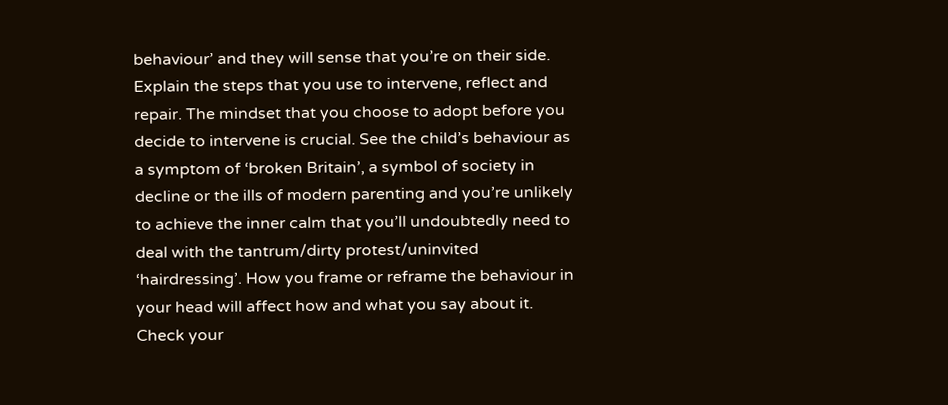behaviour’ and they will sense that you’re on their side. Explain the steps that you use to intervene, reflect and repair. The mindset that you choose to adopt before you decide to intervene is crucial. See the child’s behaviour as a symptom of ‘broken Britain’, a symbol of society in decline or the ills of modern parenting and you’re unlikely to achieve the inner calm that you’ll undoubtedly need to deal with the tantrum/dirty protest/uninvited ‘hairdressing’. How you frame or reframe the behaviour in your head will affect how and what you say about it. Check your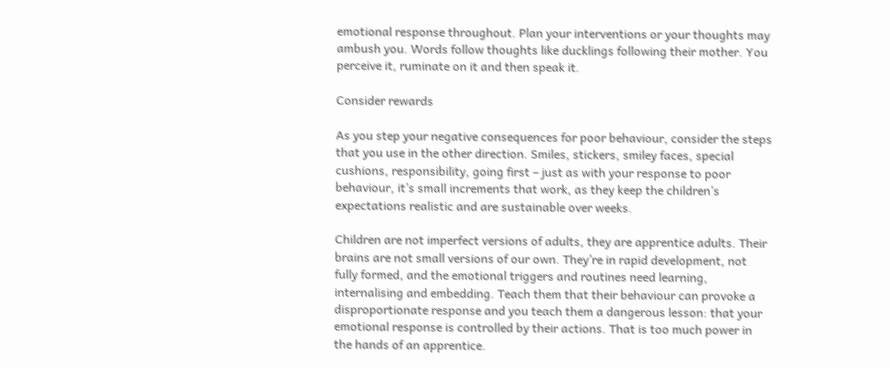emotional response throughout. Plan your interventions or your thoughts may ambush you. Words follow thoughts like ducklings following their mother. You perceive it, ruminate on it and then speak it.

Consider rewards

As you step your negative consequences for poor behaviour, consider the steps that you use in the other direction. Smiles, stickers, smiley faces, special cushions, responsibility, going first – just as with your response to poor behaviour, it’s small increments that work, as they keep the children’s expectations realistic and are sustainable over weeks.

Children are not imperfect versions of adults, they are apprentice adults. Their brains are not small versions of our own. They’re in rapid development, not fully formed, and the emotional triggers and routines need learning, internalising and embedding. Teach them that their behaviour can provoke a disproportionate response and you teach them a dangerous lesson: that your emotional response is controlled by their actions. That is too much power in the hands of an apprentice.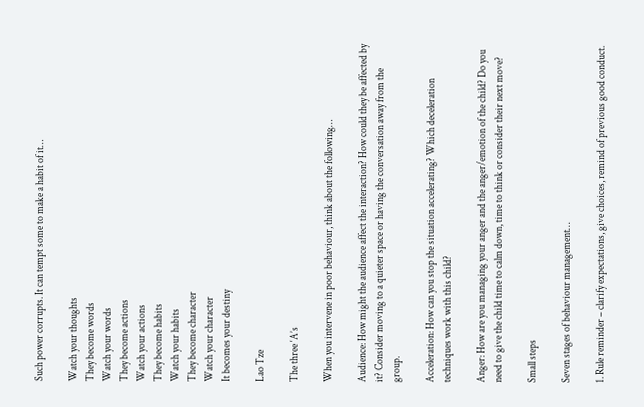Such power corrupts. It can tempt some to make a habit of it…

Watch your thoughts
They become words
Watch your words
They become actions
Watch your actions
They become habits
Watch your habits
They become character
Watch your character
It becomes your destiny

Lao Tze

The three ‘A’s

When you intervene in poor behaviour, think about the following…

Audience: How might the audience affect the interaction? How could they be affected by it? Consider moving to a quieter space or having the conversation away from the group.

Acceleration: How can you stop the situation accelerating? Which deceleration techniques work with this child?

Anger: How are you managing your anger and the anger/emotion of the child? Do you need to give the child time to calm down, time to think or consider their next move?

Small steps

Seven stages of behaviour management…

1. Rule reminder – clarify expectations, give choices, remind of previous good conduct.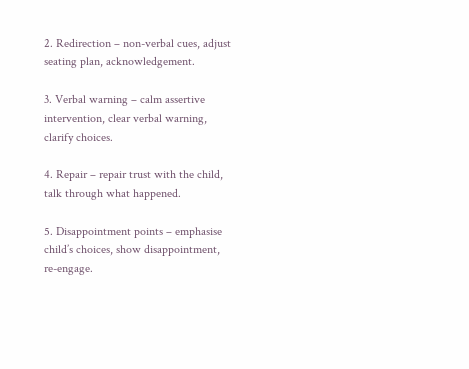2. Redirection – non-verbal cues, adjust seating plan, acknowledgement.

3. Verbal warning – calm assertive intervention, clear verbal warning, clarify choices.

4. Repair – repair trust with the child, talk through what happened.

5. Disappointment points – emphasise child’s choices, show disappointment, re-engage.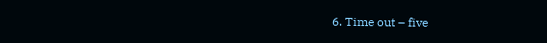6. Time out – five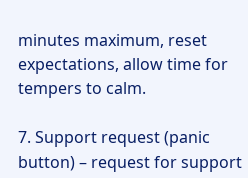minutes maximum, reset expectations, allow time for tempers to calm.

7. Support request (panic button) – request for support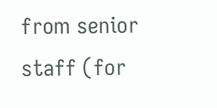from senior staff (for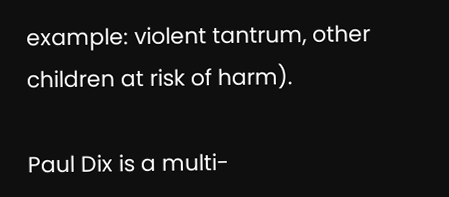example: violent tantrum, other children at risk of harm).

Paul Dix is a multi-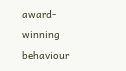award-winning behaviour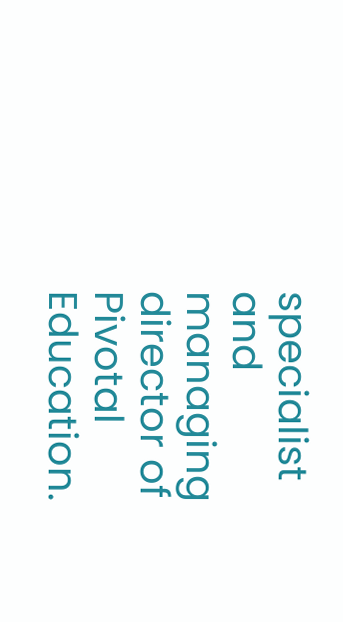specialist and managing director of Pivotal Education.